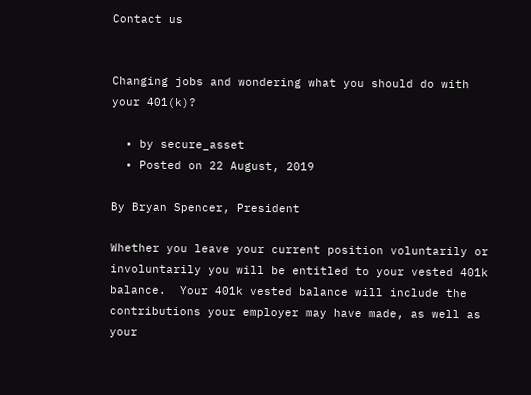Contact us


Changing jobs and wondering what you should do with your 401(k)?

  • by secure_asset
  • Posted on 22 August, 2019

By Bryan Spencer, President

Whether you leave your current position voluntarily or involuntarily you will be entitled to your vested 401k balance.  Your 401k vested balance will include the contributions your employer may have made, as well as your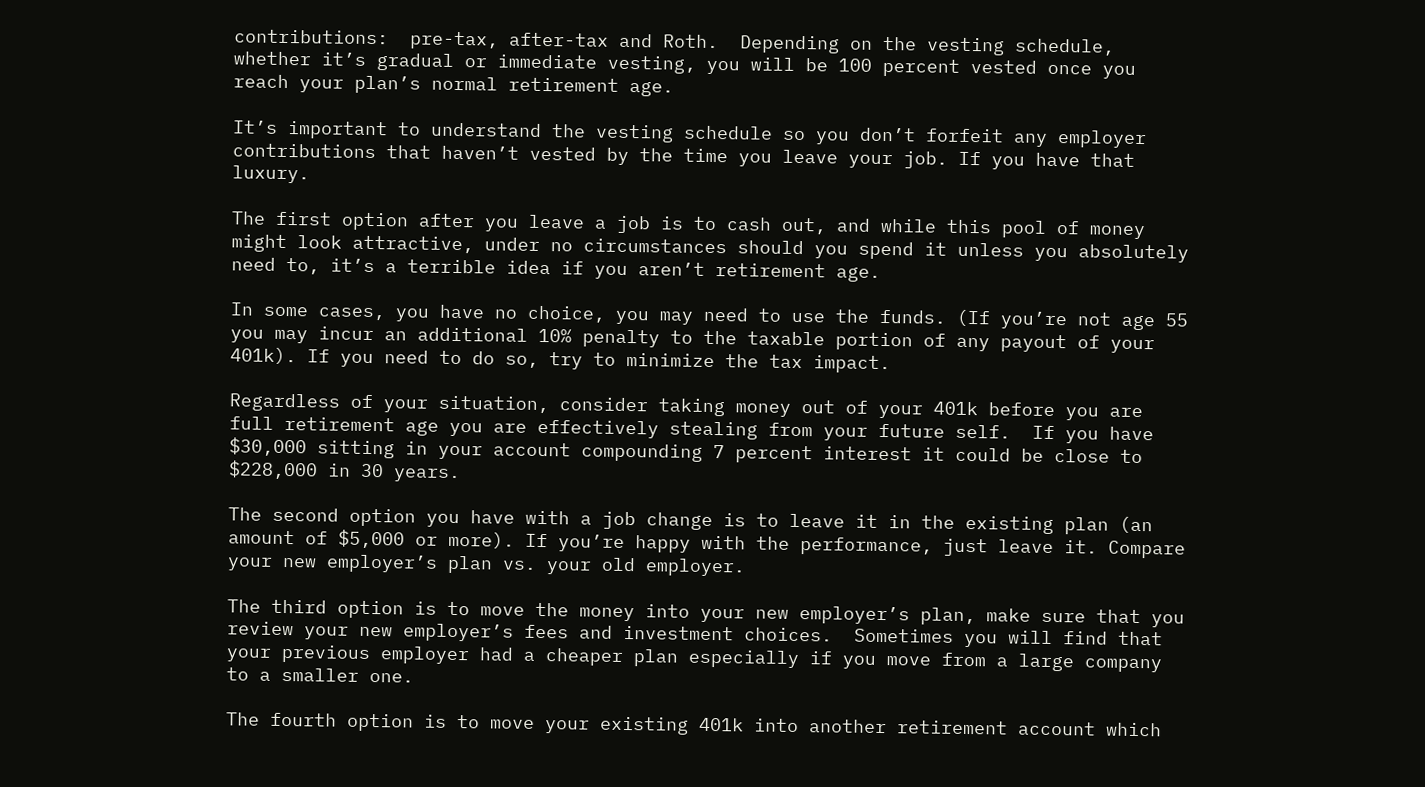contributions:  pre-tax, after-tax and Roth.  Depending on the vesting schedule, whether it’s gradual or immediate vesting, you will be 100 percent vested once you reach your plan’s normal retirement age.

It’s important to understand the vesting schedule so you don’t forfeit any employer contributions that haven’t vested by the time you leave your job. If you have that luxury.

The first option after you leave a job is to cash out, and while this pool of money might look attractive, under no circumstances should you spend it unless you absolutely need to, it’s a terrible idea if you aren’t retirement age.

In some cases, you have no choice, you may need to use the funds. (If you’re not age 55 you may incur an additional 10% penalty to the taxable portion of any payout of your 401k). If you need to do so, try to minimize the tax impact.

Regardless of your situation, consider taking money out of your 401k before you are full retirement age you are effectively stealing from your future self.  If you have $30,000 sitting in your account compounding 7 percent interest it could be close to $228,000 in 30 years.

The second option you have with a job change is to leave it in the existing plan (an amount of $5,000 or more). If you’re happy with the performance, just leave it. Compare your new employer’s plan vs. your old employer.

The third option is to move the money into your new employer’s plan, make sure that you review your new employer’s fees and investment choices.  Sometimes you will find that your previous employer had a cheaper plan especially if you move from a large company to a smaller one.

The fourth option is to move your existing 401k into another retirement account which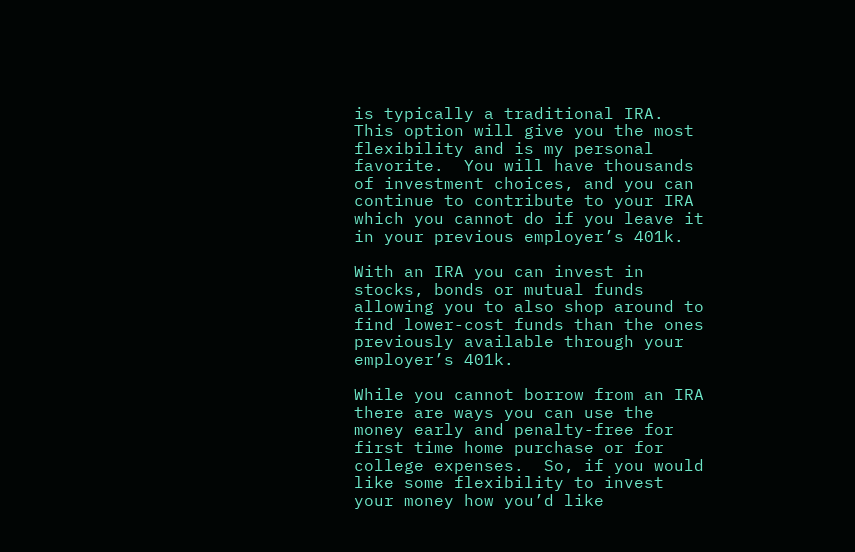is typically a traditional IRA. This option will give you the most flexibility and is my personal favorite.  You will have thousands of investment choices, and you can continue to contribute to your IRA which you cannot do if you leave it in your previous employer’s 401k.

With an IRA you can invest in stocks, bonds or mutual funds allowing you to also shop around to find lower-cost funds than the ones previously available through your employer’s 401k.

While you cannot borrow from an IRA there are ways you can use the money early and penalty-free for first time home purchase or for college expenses.  So, if you would like some flexibility to invest your money how you’d like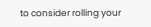to consider rolling your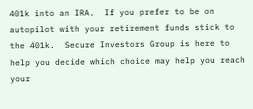401k into an IRA.  If you prefer to be on autopilot with your retirement funds stick to the 401k.  Secure Investors Group is here to help you decide which choice may help you reach your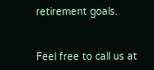retirement goals.


Feel free to call us at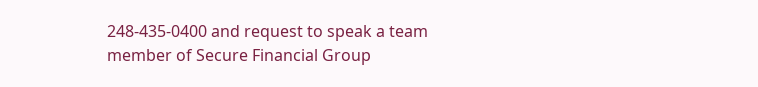248-435-0400 and request to speak a team member of Secure Financial Group